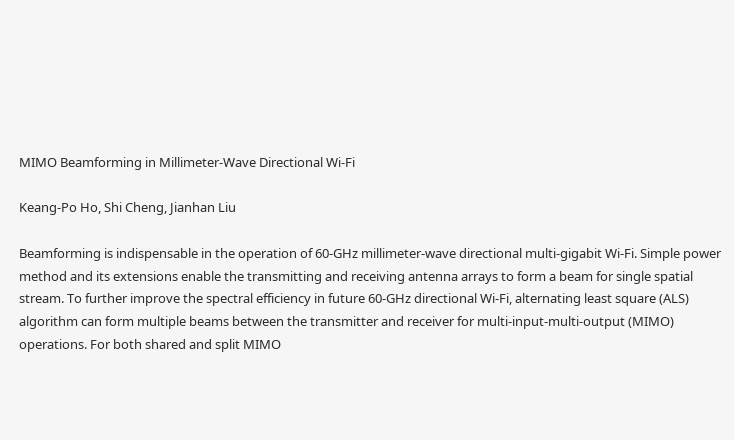MIMO Beamforming in Millimeter-Wave Directional Wi-Fi

Keang-Po Ho, Shi Cheng, Jianhan Liu

Beamforming is indispensable in the operation of 60-GHz millimeter-wave directional multi-gigabit Wi-Fi. Simple power method and its extensions enable the transmitting and receiving antenna arrays to form a beam for single spatial stream. To further improve the spectral efficiency in future 60-GHz directional Wi-Fi, alternating least square (ALS) algorithm can form multiple beams between the transmitter and receiver for multi-input-multi-output (MIMO) operations. For both shared and split MIMO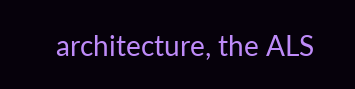architecture, the ALS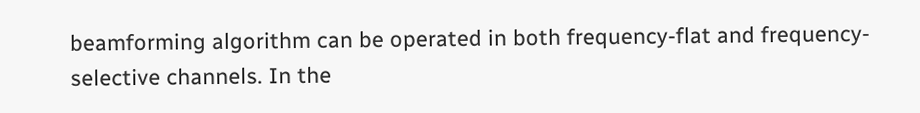beamforming algorithm can be operated in both frequency-flat and frequency-selective channels. In the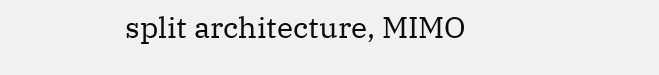split architecture, MIMO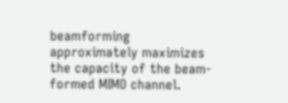beamforming approximately maximizes the capacity of the beam-formed MIMO channel.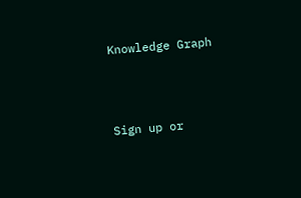Knowledge Graph



Sign up or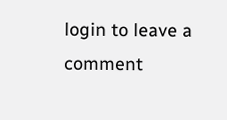login to leave a comment